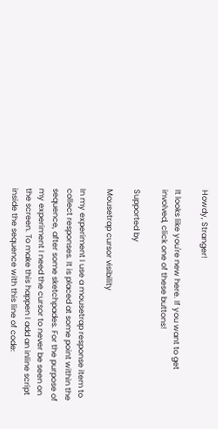Howdy, Stranger!

It looks like you're new here. If you want to get involved, click one of these buttons!

Supported by

Mousetrap cursor visibility

In my experiment I use a mousetrap response item to collect responses. It is placed at some point within the sequence, after some sketchpades. For the purpose of my experiment I need the cursor to never be seen on the screen. To make this happen I add an inline script inside the sequence with this line of code: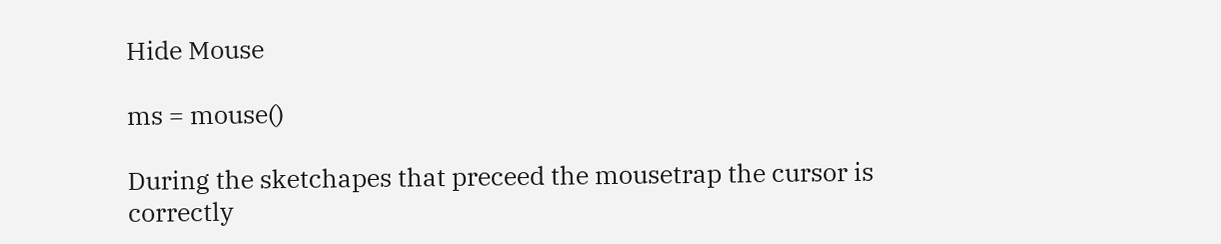Hide Mouse

ms = mouse()

During the sketchapes that preceed the mousetrap the cursor is correctly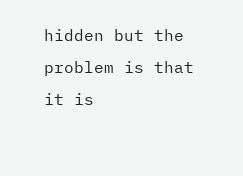hidden but the problem is that it is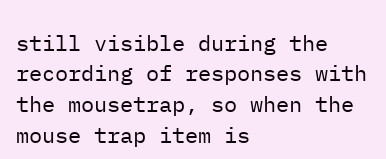still visible during the recording of responses with the mousetrap, so when the mouse trap item is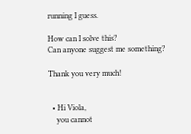running I guess.

How can I solve this?
Can anyone suggest me something?

Thank you very much!


  • Hi Viola,
    you cannot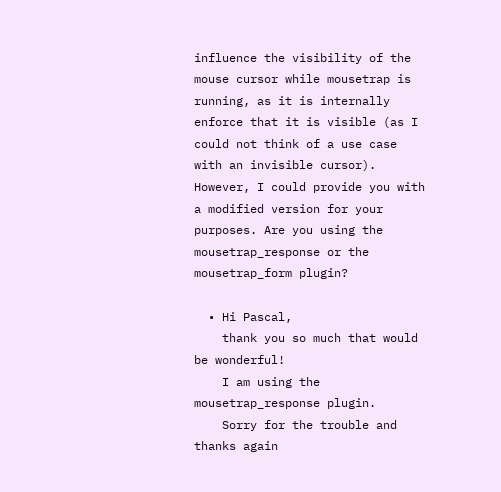influence the visibility of the mouse cursor while mousetrap is running, as it is internally enforce that it is visible (as I could not think of a use case with an invisible cursor). However, I could provide you with a modified version for your purposes. Are you using the mousetrap_response or the mousetrap_form plugin?

  • Hi Pascal,
    thank you so much that would be wonderful!
    I am using the mousetrap_response plugin.
    Sorry for the trouble and thanks again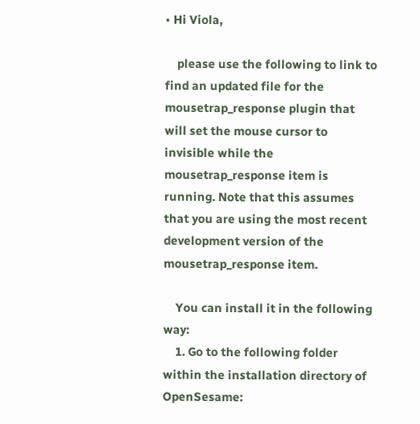• Hi Viola,

    please use the following to link to find an updated file for the mousetrap_response plugin that will set the mouse cursor to invisible while the mousetrap_response item is running. Note that this assumes that you are using the most recent development version of the mousetrap_response item.

    You can install it in the following way:
    1. Go to the following folder within the installation directory of OpenSesame: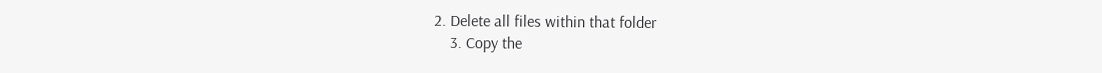2. Delete all files within that folder
    3. Copy the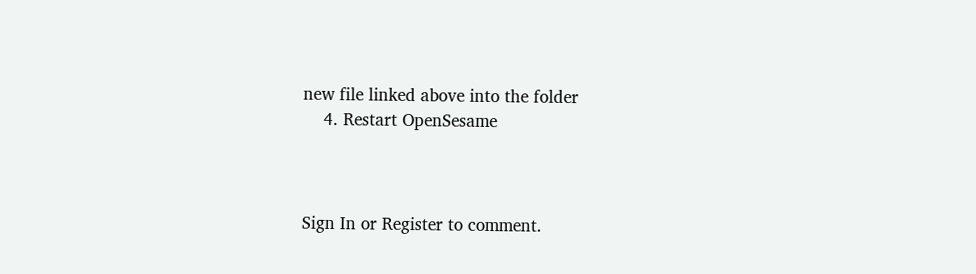new file linked above into the folder
    4. Restart OpenSesame



Sign In or Register to comment.